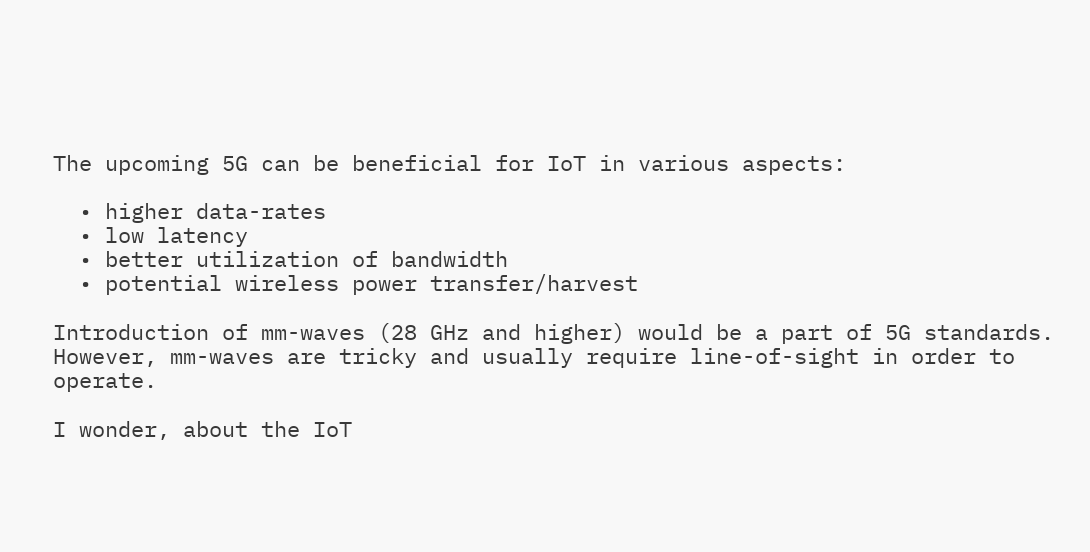The upcoming 5G can be beneficial for IoT in various aspects:

  • higher data-rates
  • low latency
  • better utilization of bandwidth
  • potential wireless power transfer/harvest

Introduction of mm-waves (28 GHz and higher) would be a part of 5G standards. However, mm-waves are tricky and usually require line-of-sight in order to operate.

I wonder, about the IoT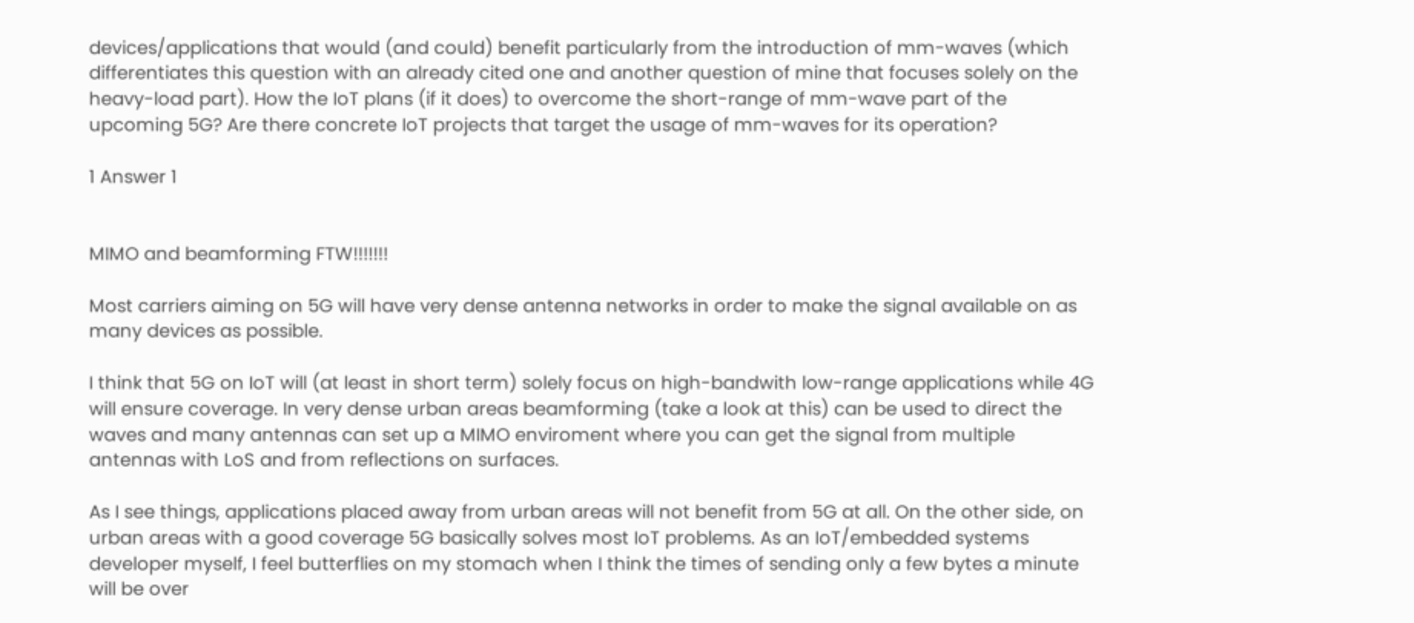devices/applications that would (and could) benefit particularly from the introduction of mm-waves (which differentiates this question with an already cited one and another question of mine that focuses solely on the heavy-load part). How the IoT plans (if it does) to overcome the short-range of mm-wave part of the upcoming 5G? Are there concrete IoT projects that target the usage of mm-waves for its operation?

1 Answer 1


MIMO and beamforming FTW!!!!!!!

Most carriers aiming on 5G will have very dense antenna networks in order to make the signal available on as many devices as possible.

I think that 5G on IoT will (at least in short term) solely focus on high-bandwith low-range applications while 4G will ensure coverage. In very dense urban areas beamforming (take a look at this) can be used to direct the waves and many antennas can set up a MIMO enviroment where you can get the signal from multiple antennas with LoS and from reflections on surfaces.

As I see things, applications placed away from urban areas will not benefit from 5G at all. On the other side, on urban areas with a good coverage 5G basically solves most IoT problems. As an IoT/embedded systems developer myself, I feel butterflies on my stomach when I think the times of sending only a few bytes a minute will be over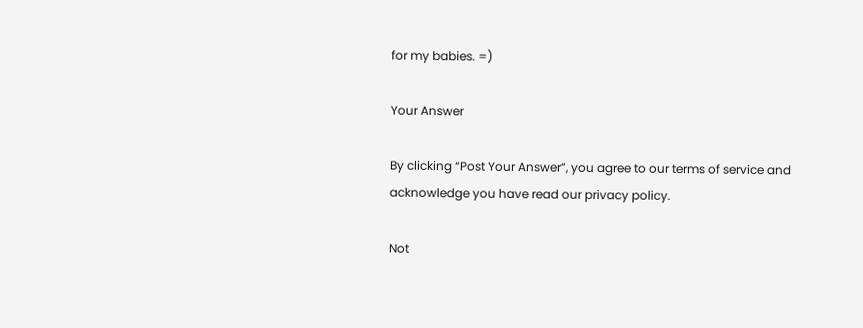for my babies. =)

Your Answer

By clicking “Post Your Answer”, you agree to our terms of service and acknowledge you have read our privacy policy.

Not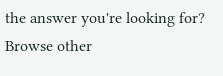the answer you're looking for? Browse other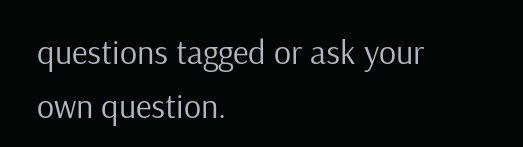questions tagged or ask your own question.